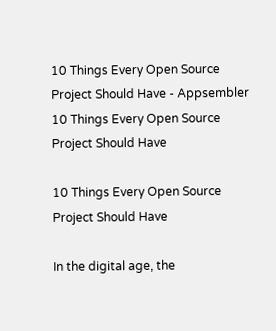10 Things Every Open Source Project Should Have - Appsembler
10 Things Every Open Source Project Should Have

10 Things Every Open Source Project Should Have

In the digital age, the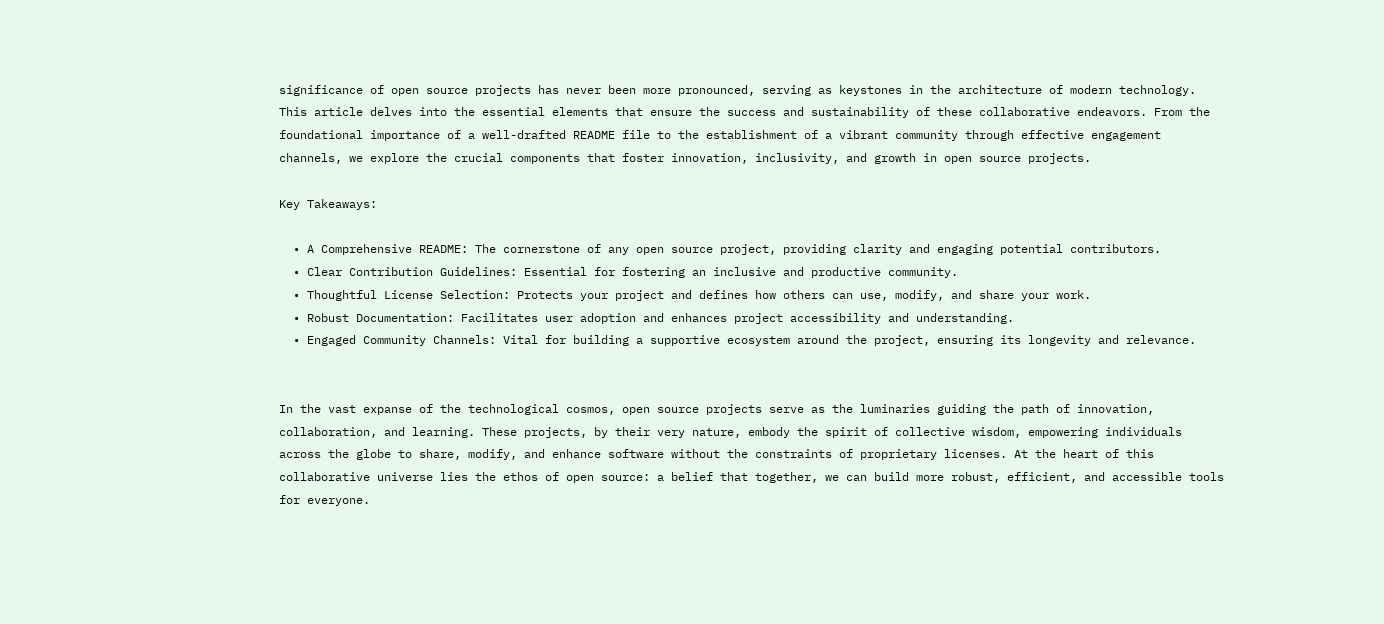significance of open source projects has never been more pronounced, serving as keystones in the architecture of modern technology. This article delves into the essential elements that ensure the success and sustainability of these collaborative endeavors. From the foundational importance of a well-drafted README file to the establishment of a vibrant community through effective engagement channels, we explore the crucial components that foster innovation, inclusivity, and growth in open source projects.

Key Takeaways:

  • A Comprehensive README: The cornerstone of any open source project, providing clarity and engaging potential contributors.
  • Clear Contribution Guidelines: Essential for fostering an inclusive and productive community.
  • Thoughtful License Selection: Protects your project and defines how others can use, modify, and share your work.
  • Robust Documentation: Facilitates user adoption and enhances project accessibility and understanding.
  • Engaged Community Channels: Vital for building a supportive ecosystem around the project, ensuring its longevity and relevance.


In the vast expanse of the technological cosmos, open source projects serve as the luminaries guiding the path of innovation, collaboration, and learning. These projects, by their very nature, embody the spirit of collective wisdom, empowering individuals across the globe to share, modify, and enhance software without the constraints of proprietary licenses. At the heart of this collaborative universe lies the ethos of open source: a belief that together, we can build more robust, efficient, and accessible tools for everyone.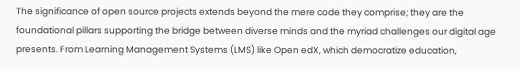The significance of open source projects extends beyond the mere code they comprise; they are the foundational pillars supporting the bridge between diverse minds and the myriad challenges our digital age presents. From Learning Management Systems (LMS) like Open edX, which democratize education,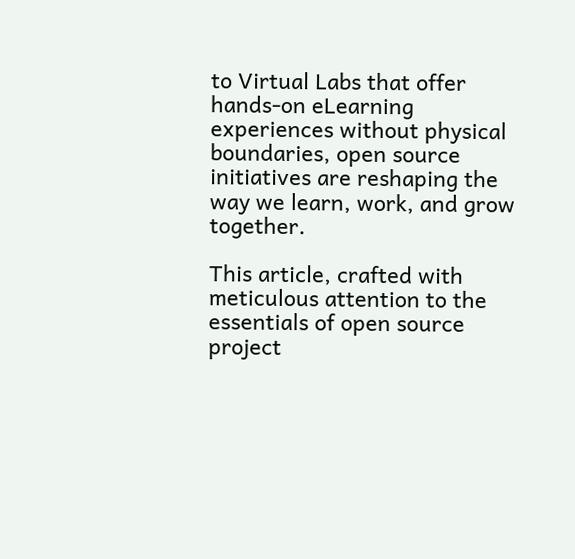to Virtual Labs that offer hands-on eLearning experiences without physical boundaries, open source initiatives are reshaping the way we learn, work, and grow together.

This article, crafted with meticulous attention to the essentials of open source project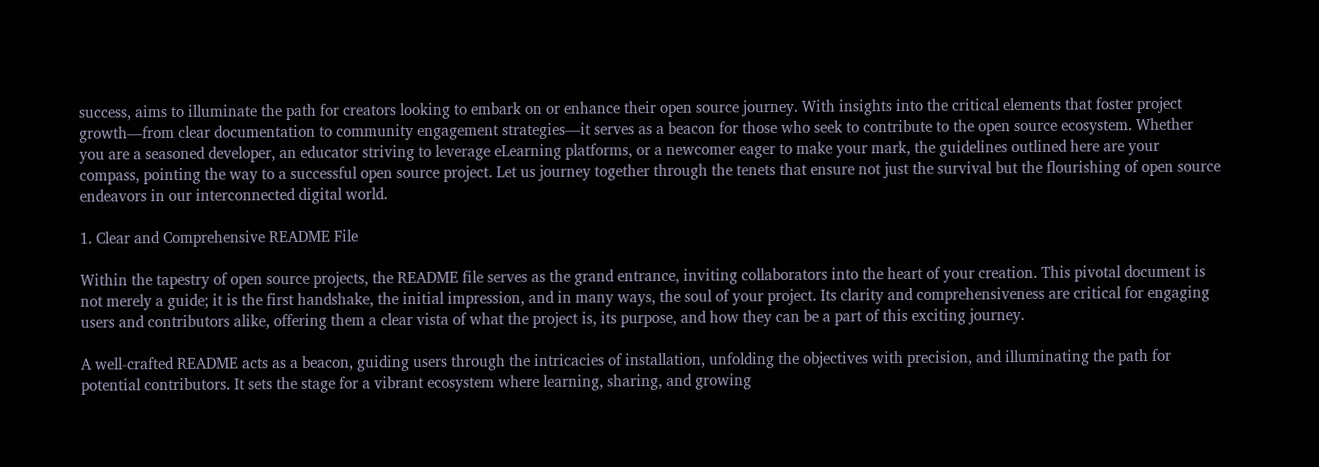success, aims to illuminate the path for creators looking to embark on or enhance their open source journey. With insights into the critical elements that foster project growth—from clear documentation to community engagement strategies—it serves as a beacon for those who seek to contribute to the open source ecosystem. Whether you are a seasoned developer, an educator striving to leverage eLearning platforms, or a newcomer eager to make your mark, the guidelines outlined here are your compass, pointing the way to a successful open source project. Let us journey together through the tenets that ensure not just the survival but the flourishing of open source endeavors in our interconnected digital world.

1. Clear and Comprehensive README File

Within the tapestry of open source projects, the README file serves as the grand entrance, inviting collaborators into the heart of your creation. This pivotal document is not merely a guide; it is the first handshake, the initial impression, and in many ways, the soul of your project. Its clarity and comprehensiveness are critical for engaging users and contributors alike, offering them a clear vista of what the project is, its purpose, and how they can be a part of this exciting journey.

A well-crafted README acts as a beacon, guiding users through the intricacies of installation, unfolding the objectives with precision, and illuminating the path for potential contributors. It sets the stage for a vibrant ecosystem where learning, sharing, and growing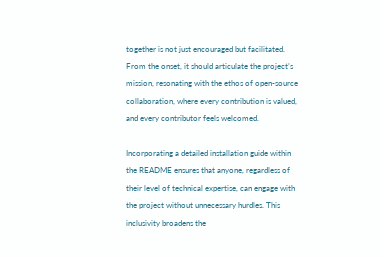together is not just encouraged but facilitated. From the onset, it should articulate the project’s mission, resonating with the ethos of open-source collaboration, where every contribution is valued, and every contributor feels welcomed.

Incorporating a detailed installation guide within the README ensures that anyone, regardless of their level of technical expertise, can engage with the project without unnecessary hurdles. This inclusivity broadens the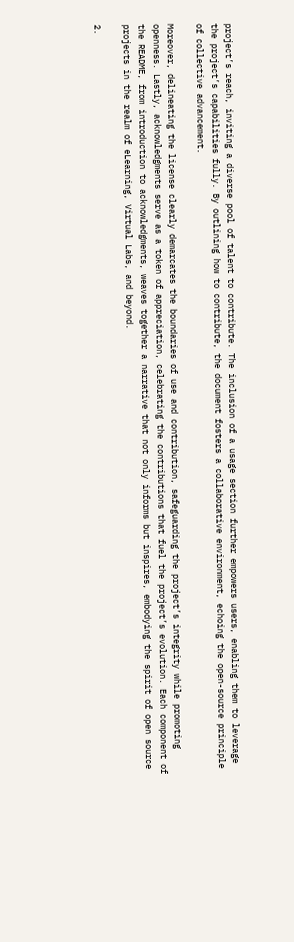project’s reach, inviting a diverse pool of talent to contribute. The inclusion of a usage section further empowers users, enabling them to leverage the project’s capabilities fully. By outlining how to contribute, the document fosters a collaborative environment, echoing the open-source principle of collective advancement.

Moreover, delineating the license clearly demarcates the boundaries of use and contribution, safeguarding the project’s integrity while promoting openness. Lastly, acknowledgments serve as a token of appreciation, celebrating the contributions that fuel the project’s evolution. Each component of the README, from introduction to acknowledgments, weaves together a narrative that not only informs but inspires, embodying the spirit of open source projects in the realm of eLearning, Virtual Labs, and beyond.

2.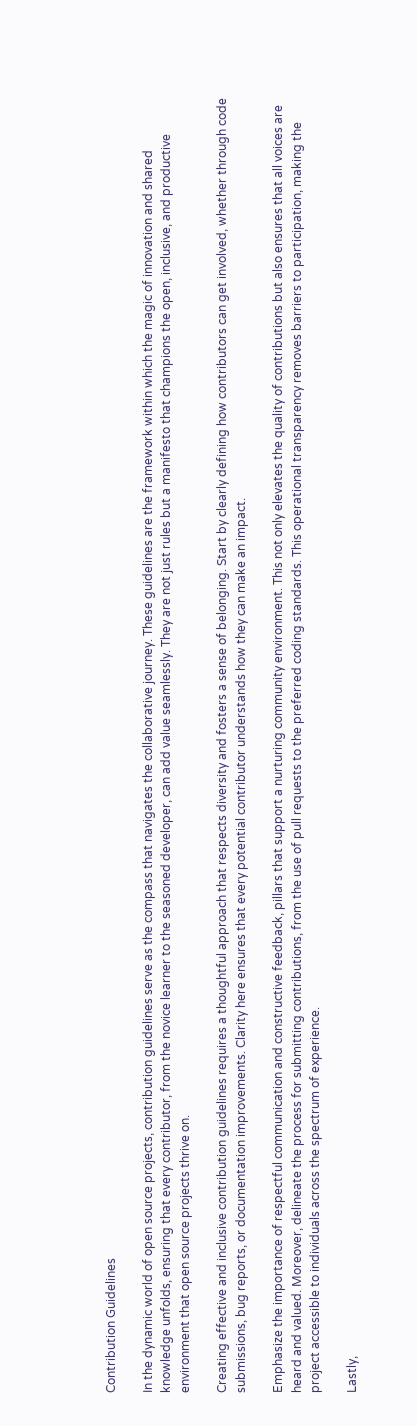Contribution Guidelines

In the dynamic world of open source projects, contribution guidelines serve as the compass that navigates the collaborative journey. These guidelines are the framework within which the magic of innovation and shared knowledge unfolds, ensuring that every contributor, from the novice learner to the seasoned developer, can add value seamlessly. They are not just rules but a manifesto that champions the open, inclusive, and productive environment that open source projects thrive on.

Creating effective and inclusive contribution guidelines requires a thoughtful approach that respects diversity and fosters a sense of belonging. Start by clearly defining how contributors can get involved, whether through code submissions, bug reports, or documentation improvements. Clarity here ensures that every potential contributor understands how they can make an impact.

Emphasize the importance of respectful communication and constructive feedback, pillars that support a nurturing community environment. This not only elevates the quality of contributions but also ensures that all voices are heard and valued. Moreover, delineate the process for submitting contributions, from the use of pull requests to the preferred coding standards. This operational transparency removes barriers to participation, making the project accessible to individuals across the spectrum of experience.

Lastly,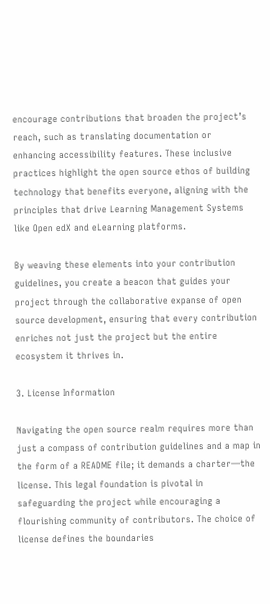encourage contributions that broaden the project’s reach, such as translating documentation or enhancing accessibility features. These inclusive practices highlight the open source ethos of building technology that benefits everyone, aligning with the principles that drive Learning Management Systems like Open edX and eLearning platforms.

By weaving these elements into your contribution guidelines, you create a beacon that guides your project through the collaborative expanse of open source development, ensuring that every contribution enriches not just the project but the entire ecosystem it thrives in.

3. License Information

Navigating the open source realm requires more than just a compass of contribution guidelines and a map in the form of a README file; it demands a charter—the license. This legal foundation is pivotal in safeguarding the project while encouraging a flourishing community of contributors. The choice of license defines the boundaries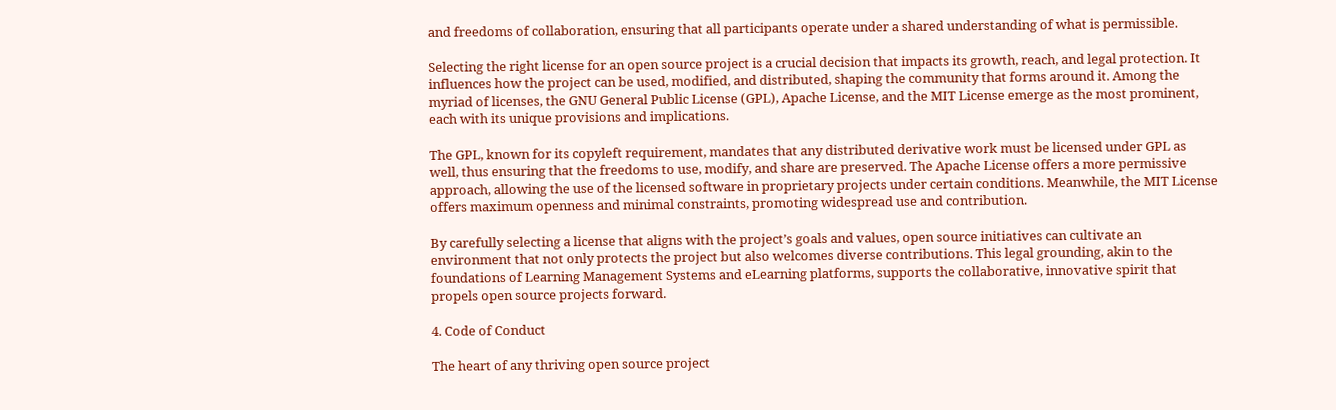and freedoms of collaboration, ensuring that all participants operate under a shared understanding of what is permissible.

Selecting the right license for an open source project is a crucial decision that impacts its growth, reach, and legal protection. It influences how the project can be used, modified, and distributed, shaping the community that forms around it. Among the myriad of licenses, the GNU General Public License (GPL), Apache License, and the MIT License emerge as the most prominent, each with its unique provisions and implications.

The GPL, known for its copyleft requirement, mandates that any distributed derivative work must be licensed under GPL as well, thus ensuring that the freedoms to use, modify, and share are preserved. The Apache License offers a more permissive approach, allowing the use of the licensed software in proprietary projects under certain conditions. Meanwhile, the MIT License offers maximum openness and minimal constraints, promoting widespread use and contribution.

By carefully selecting a license that aligns with the project’s goals and values, open source initiatives can cultivate an environment that not only protects the project but also welcomes diverse contributions. This legal grounding, akin to the foundations of Learning Management Systems and eLearning platforms, supports the collaborative, innovative spirit that propels open source projects forward.

4. Code of Conduct

The heart of any thriving open source project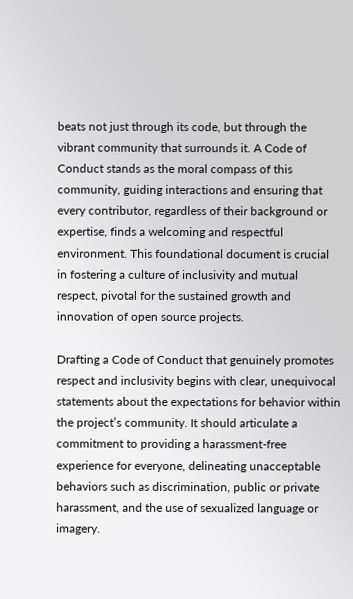beats not just through its code, but through the vibrant community that surrounds it. A Code of Conduct stands as the moral compass of this community, guiding interactions and ensuring that every contributor, regardless of their background or expertise, finds a welcoming and respectful environment. This foundational document is crucial in fostering a culture of inclusivity and mutual respect, pivotal for the sustained growth and innovation of open source projects.

Drafting a Code of Conduct that genuinely promotes respect and inclusivity begins with clear, unequivocal statements about the expectations for behavior within the project’s community. It should articulate a commitment to providing a harassment-free experience for everyone, delineating unacceptable behaviors such as discrimination, public or private harassment, and the use of sexualized language or imagery.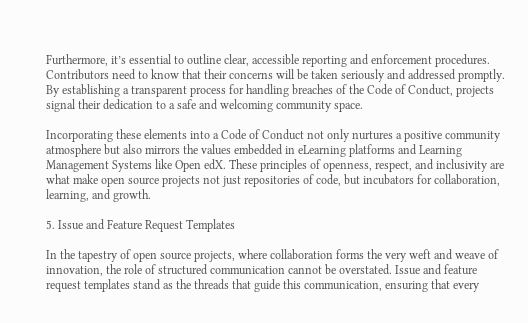Furthermore, it’s essential to outline clear, accessible reporting and enforcement procedures. Contributors need to know that their concerns will be taken seriously and addressed promptly. By establishing a transparent process for handling breaches of the Code of Conduct, projects signal their dedication to a safe and welcoming community space.

Incorporating these elements into a Code of Conduct not only nurtures a positive community atmosphere but also mirrors the values embedded in eLearning platforms and Learning Management Systems like Open edX. These principles of openness, respect, and inclusivity are what make open source projects not just repositories of code, but incubators for collaboration, learning, and growth.

5. Issue and Feature Request Templates

In the tapestry of open source projects, where collaboration forms the very weft and weave of innovation, the role of structured communication cannot be overstated. Issue and feature request templates stand as the threads that guide this communication, ensuring that every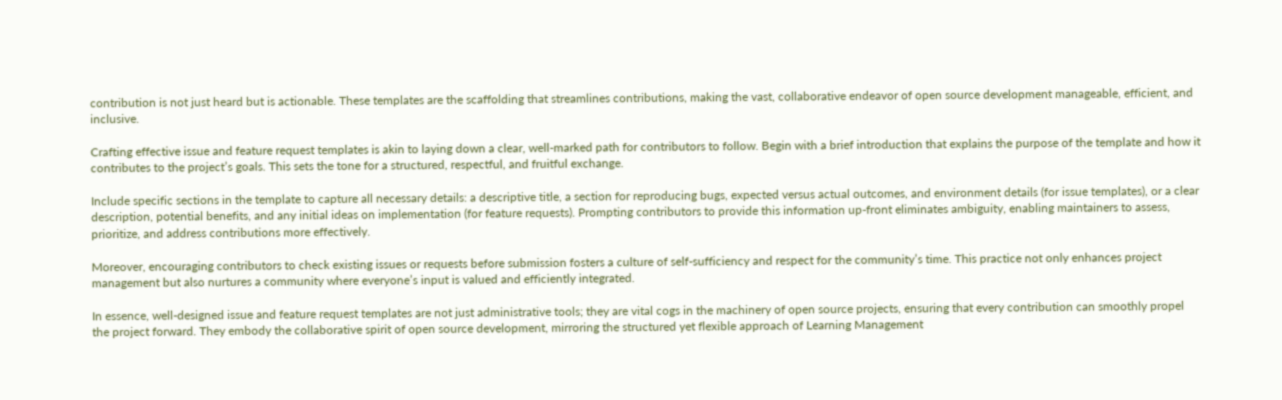contribution is not just heard but is actionable. These templates are the scaffolding that streamlines contributions, making the vast, collaborative endeavor of open source development manageable, efficient, and inclusive.

Crafting effective issue and feature request templates is akin to laying down a clear, well-marked path for contributors to follow. Begin with a brief introduction that explains the purpose of the template and how it contributes to the project’s goals. This sets the tone for a structured, respectful, and fruitful exchange.

Include specific sections in the template to capture all necessary details: a descriptive title, a section for reproducing bugs, expected versus actual outcomes, and environment details (for issue templates), or a clear description, potential benefits, and any initial ideas on implementation (for feature requests). Prompting contributors to provide this information up-front eliminates ambiguity, enabling maintainers to assess, prioritize, and address contributions more effectively.

Moreover, encouraging contributors to check existing issues or requests before submission fosters a culture of self-sufficiency and respect for the community’s time. This practice not only enhances project management but also nurtures a community where everyone’s input is valued and efficiently integrated.

In essence, well-designed issue and feature request templates are not just administrative tools; they are vital cogs in the machinery of open source projects, ensuring that every contribution can smoothly propel the project forward. They embody the collaborative spirit of open source development, mirroring the structured yet flexible approach of Learning Management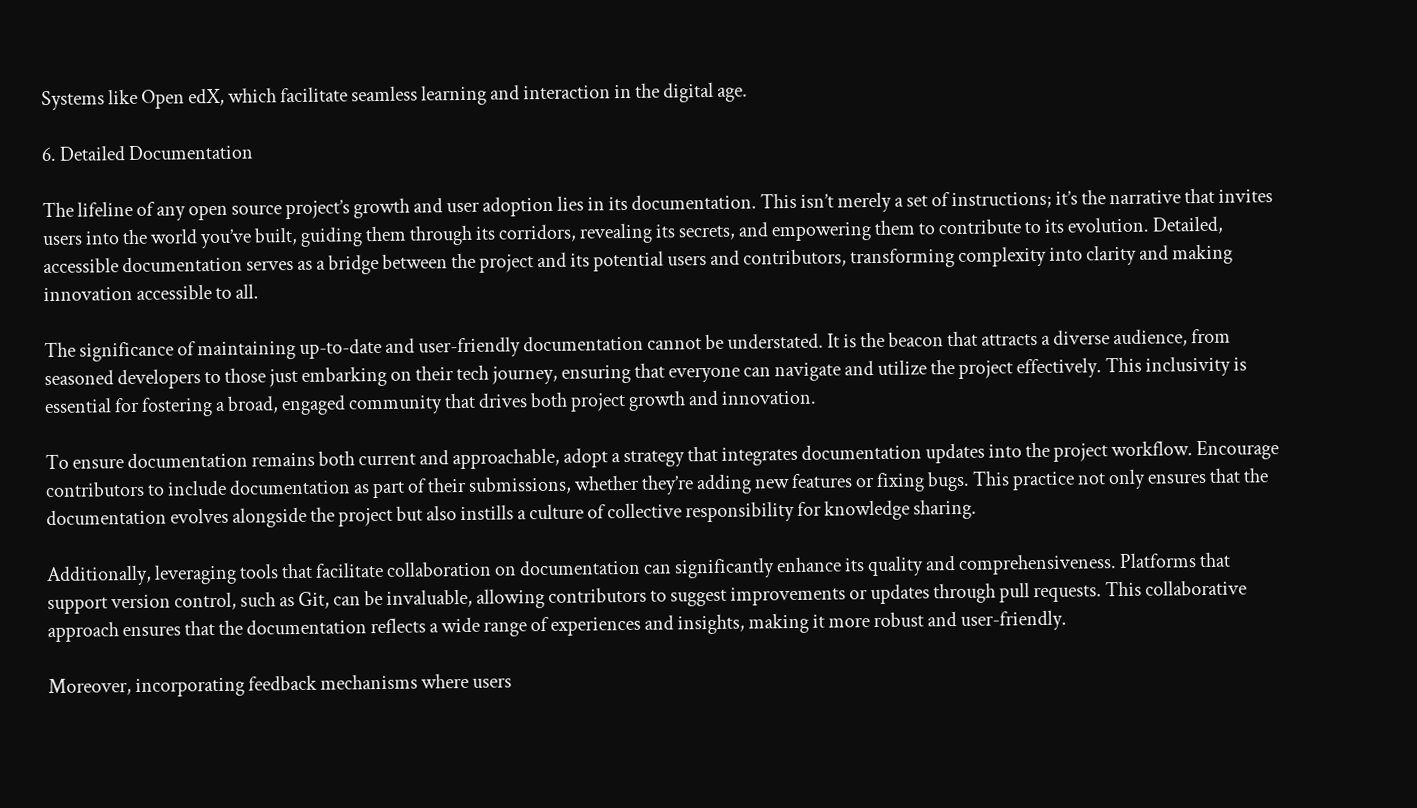Systems like Open edX, which facilitate seamless learning and interaction in the digital age.

6. Detailed Documentation

The lifeline of any open source project’s growth and user adoption lies in its documentation. This isn’t merely a set of instructions; it’s the narrative that invites users into the world you’ve built, guiding them through its corridors, revealing its secrets, and empowering them to contribute to its evolution. Detailed, accessible documentation serves as a bridge between the project and its potential users and contributors, transforming complexity into clarity and making innovation accessible to all.

The significance of maintaining up-to-date and user-friendly documentation cannot be understated. It is the beacon that attracts a diverse audience, from seasoned developers to those just embarking on their tech journey, ensuring that everyone can navigate and utilize the project effectively. This inclusivity is essential for fostering a broad, engaged community that drives both project growth and innovation.

To ensure documentation remains both current and approachable, adopt a strategy that integrates documentation updates into the project workflow. Encourage contributors to include documentation as part of their submissions, whether they’re adding new features or fixing bugs. This practice not only ensures that the documentation evolves alongside the project but also instills a culture of collective responsibility for knowledge sharing.

Additionally, leveraging tools that facilitate collaboration on documentation can significantly enhance its quality and comprehensiveness. Platforms that support version control, such as Git, can be invaluable, allowing contributors to suggest improvements or updates through pull requests. This collaborative approach ensures that the documentation reflects a wide range of experiences and insights, making it more robust and user-friendly.

Moreover, incorporating feedback mechanisms where users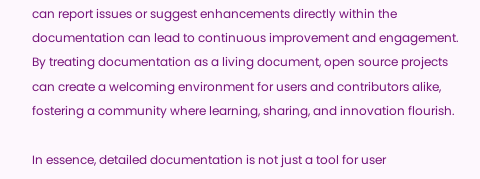can report issues or suggest enhancements directly within the documentation can lead to continuous improvement and engagement. By treating documentation as a living document, open source projects can create a welcoming environment for users and contributors alike, fostering a community where learning, sharing, and innovation flourish.

In essence, detailed documentation is not just a tool for user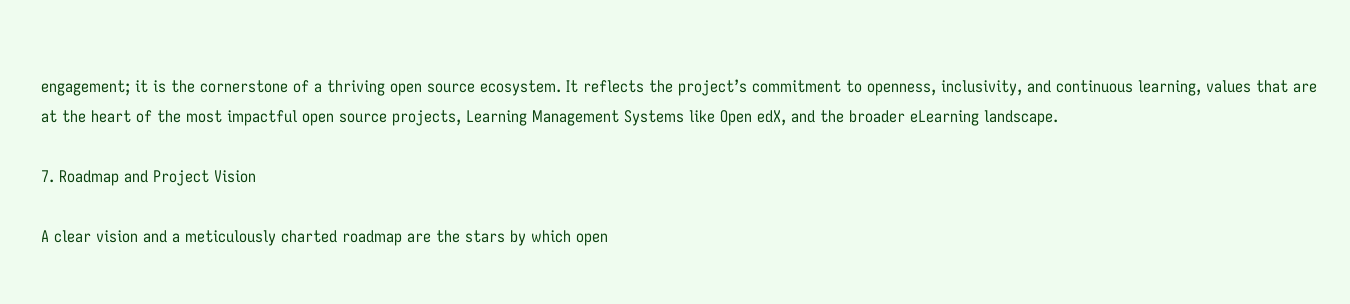engagement; it is the cornerstone of a thriving open source ecosystem. It reflects the project’s commitment to openness, inclusivity, and continuous learning, values that are at the heart of the most impactful open source projects, Learning Management Systems like Open edX, and the broader eLearning landscape.

7. Roadmap and Project Vision

A clear vision and a meticulously charted roadmap are the stars by which open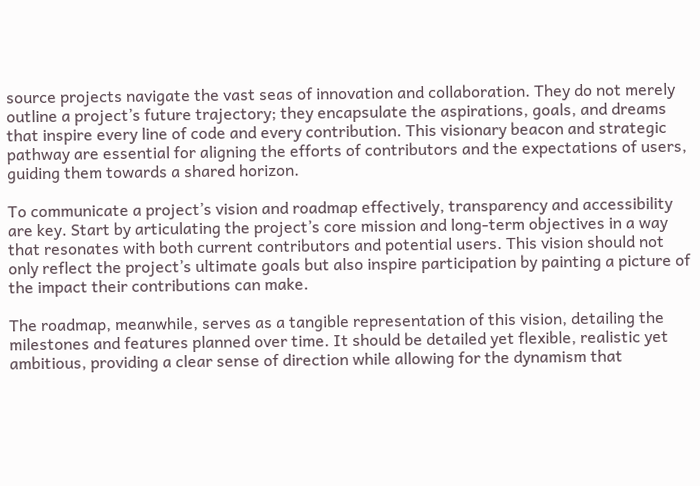source projects navigate the vast seas of innovation and collaboration. They do not merely outline a project’s future trajectory; they encapsulate the aspirations, goals, and dreams that inspire every line of code and every contribution. This visionary beacon and strategic pathway are essential for aligning the efforts of contributors and the expectations of users, guiding them towards a shared horizon.

To communicate a project’s vision and roadmap effectively, transparency and accessibility are key. Start by articulating the project’s core mission and long-term objectives in a way that resonates with both current contributors and potential users. This vision should not only reflect the project’s ultimate goals but also inspire participation by painting a picture of the impact their contributions can make.

The roadmap, meanwhile, serves as a tangible representation of this vision, detailing the milestones and features planned over time. It should be detailed yet flexible, realistic yet ambitious, providing a clear sense of direction while allowing for the dynamism that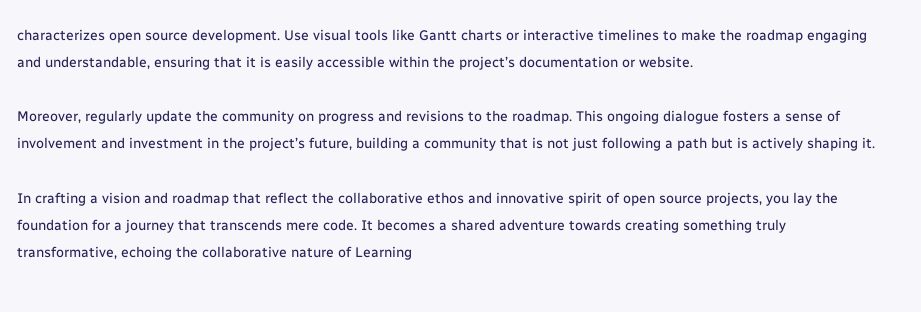characterizes open source development. Use visual tools like Gantt charts or interactive timelines to make the roadmap engaging and understandable, ensuring that it is easily accessible within the project’s documentation or website.

Moreover, regularly update the community on progress and revisions to the roadmap. This ongoing dialogue fosters a sense of involvement and investment in the project’s future, building a community that is not just following a path but is actively shaping it.

In crafting a vision and roadmap that reflect the collaborative ethos and innovative spirit of open source projects, you lay the foundation for a journey that transcends mere code. It becomes a shared adventure towards creating something truly transformative, echoing the collaborative nature of Learning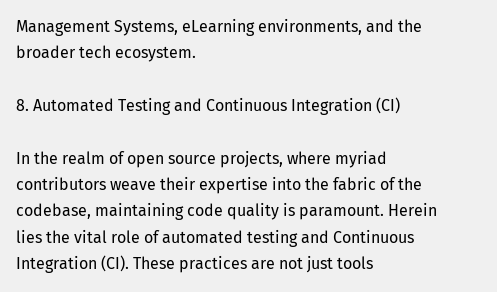Management Systems, eLearning environments, and the broader tech ecosystem.

8. Automated Testing and Continuous Integration (CI)

In the realm of open source projects, where myriad contributors weave their expertise into the fabric of the codebase, maintaining code quality is paramount. Herein lies the vital role of automated testing and Continuous Integration (CI). These practices are not just tools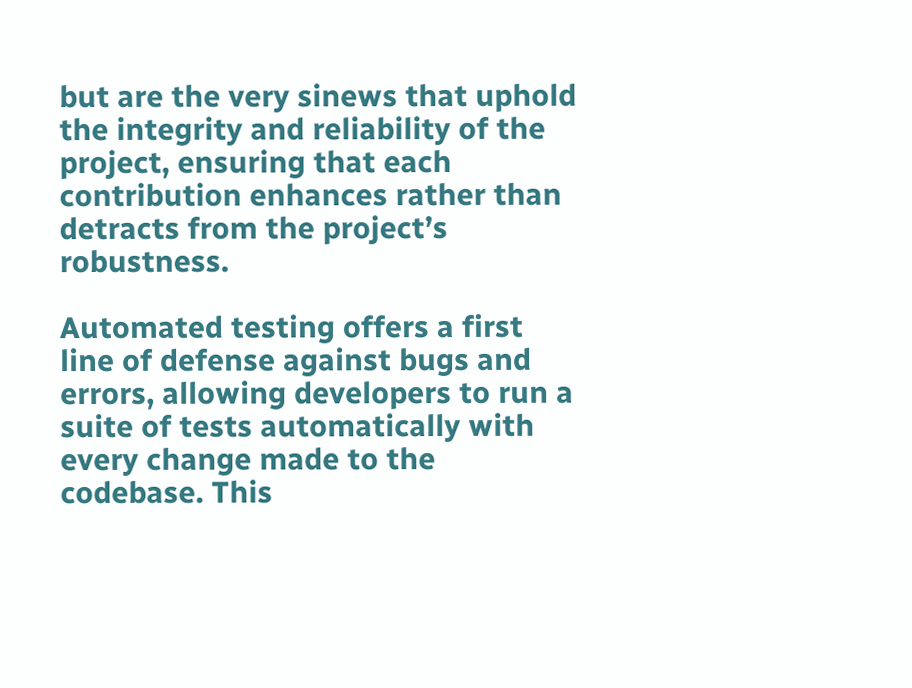but are the very sinews that uphold the integrity and reliability of the project, ensuring that each contribution enhances rather than detracts from the project’s robustness.

Automated testing offers a first line of defense against bugs and errors, allowing developers to run a suite of tests automatically with every change made to the codebase. This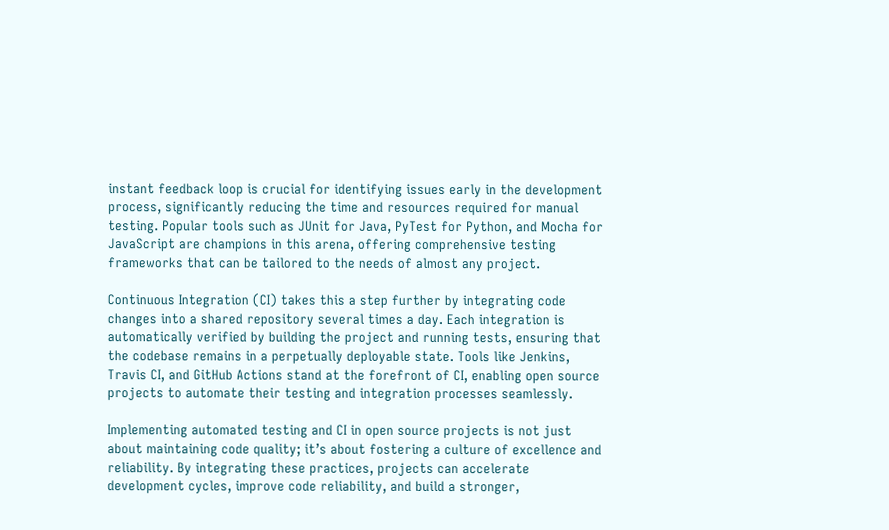instant feedback loop is crucial for identifying issues early in the development process, significantly reducing the time and resources required for manual testing. Popular tools such as JUnit for Java, PyTest for Python, and Mocha for JavaScript are champions in this arena, offering comprehensive testing frameworks that can be tailored to the needs of almost any project.

Continuous Integration (CI) takes this a step further by integrating code changes into a shared repository several times a day. Each integration is automatically verified by building the project and running tests, ensuring that the codebase remains in a perpetually deployable state. Tools like Jenkins, Travis CI, and GitHub Actions stand at the forefront of CI, enabling open source projects to automate their testing and integration processes seamlessly.

Implementing automated testing and CI in open source projects is not just about maintaining code quality; it’s about fostering a culture of excellence and reliability. By integrating these practices, projects can accelerate development cycles, improve code reliability, and build a stronger,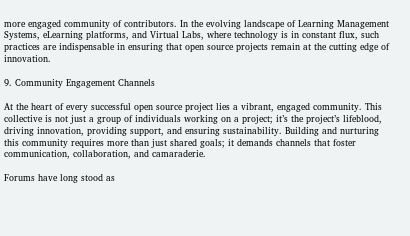more engaged community of contributors. In the evolving landscape of Learning Management Systems, eLearning platforms, and Virtual Labs, where technology is in constant flux, such practices are indispensable in ensuring that open source projects remain at the cutting edge of innovation.

9. Community Engagement Channels

At the heart of every successful open source project lies a vibrant, engaged community. This collective is not just a group of individuals working on a project; it’s the project’s lifeblood, driving innovation, providing support, and ensuring sustainability. Building and nurturing this community requires more than just shared goals; it demands channels that foster communication, collaboration, and camaraderie.

Forums have long stood as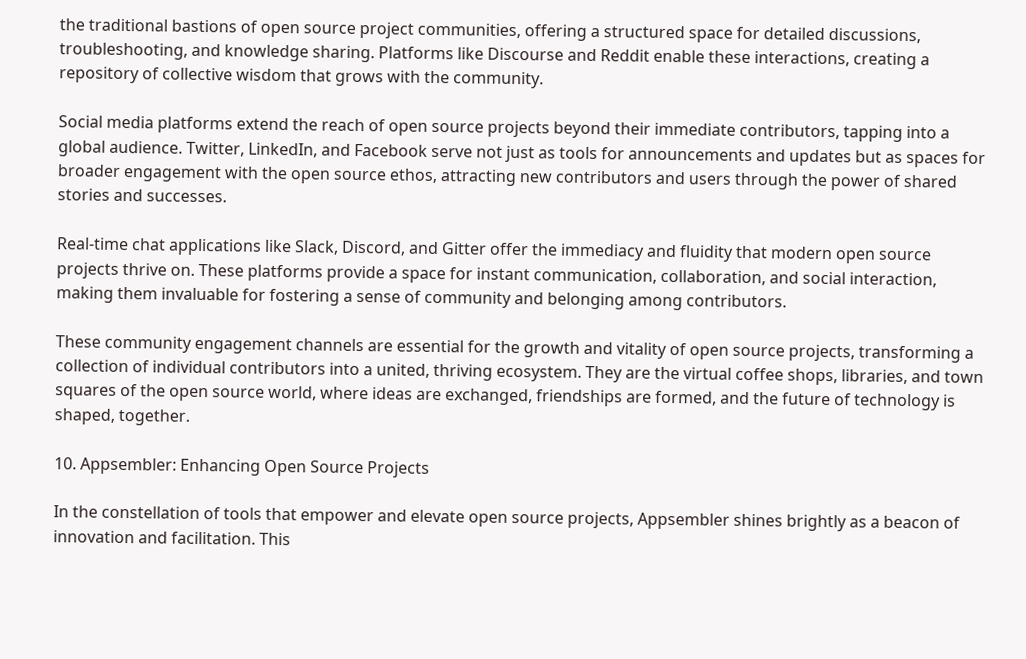the traditional bastions of open source project communities, offering a structured space for detailed discussions, troubleshooting, and knowledge sharing. Platforms like Discourse and Reddit enable these interactions, creating a repository of collective wisdom that grows with the community.

Social media platforms extend the reach of open source projects beyond their immediate contributors, tapping into a global audience. Twitter, LinkedIn, and Facebook serve not just as tools for announcements and updates but as spaces for broader engagement with the open source ethos, attracting new contributors and users through the power of shared stories and successes.

Real-time chat applications like Slack, Discord, and Gitter offer the immediacy and fluidity that modern open source projects thrive on. These platforms provide a space for instant communication, collaboration, and social interaction, making them invaluable for fostering a sense of community and belonging among contributors.

These community engagement channels are essential for the growth and vitality of open source projects, transforming a collection of individual contributors into a united, thriving ecosystem. They are the virtual coffee shops, libraries, and town squares of the open source world, where ideas are exchanged, friendships are formed, and the future of technology is shaped, together.

10. Appsembler: Enhancing Open Source Projects

In the constellation of tools that empower and elevate open source projects, Appsembler shines brightly as a beacon of innovation and facilitation. This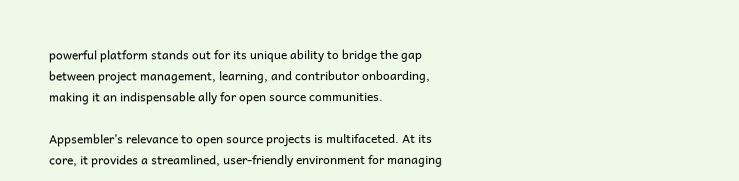powerful platform stands out for its unique ability to bridge the gap between project management, learning, and contributor onboarding, making it an indispensable ally for open source communities.

Appsembler’s relevance to open source projects is multifaceted. At its core, it provides a streamlined, user-friendly environment for managing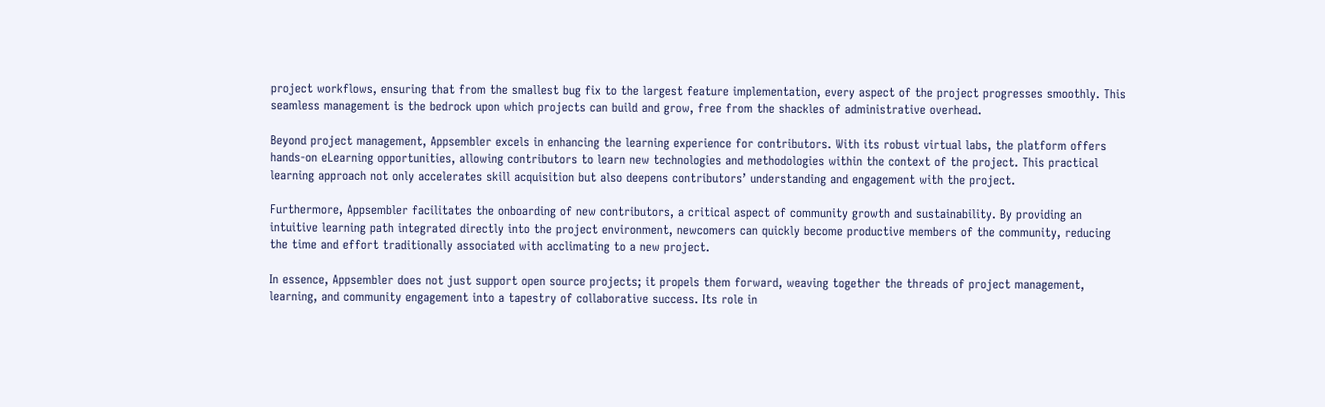project workflows, ensuring that from the smallest bug fix to the largest feature implementation, every aspect of the project progresses smoothly. This seamless management is the bedrock upon which projects can build and grow, free from the shackles of administrative overhead.

Beyond project management, Appsembler excels in enhancing the learning experience for contributors. With its robust virtual labs, the platform offers hands-on eLearning opportunities, allowing contributors to learn new technologies and methodologies within the context of the project. This practical learning approach not only accelerates skill acquisition but also deepens contributors’ understanding and engagement with the project.

Furthermore, Appsembler facilitates the onboarding of new contributors, a critical aspect of community growth and sustainability. By providing an intuitive learning path integrated directly into the project environment, newcomers can quickly become productive members of the community, reducing the time and effort traditionally associated with acclimating to a new project.

In essence, Appsembler does not just support open source projects; it propels them forward, weaving together the threads of project management, learning, and community engagement into a tapestry of collaborative success. Its role in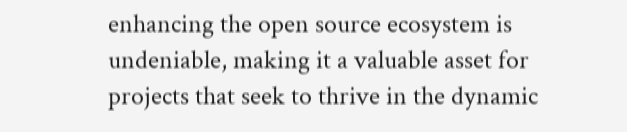enhancing the open source ecosystem is undeniable, making it a valuable asset for projects that seek to thrive in the dynamic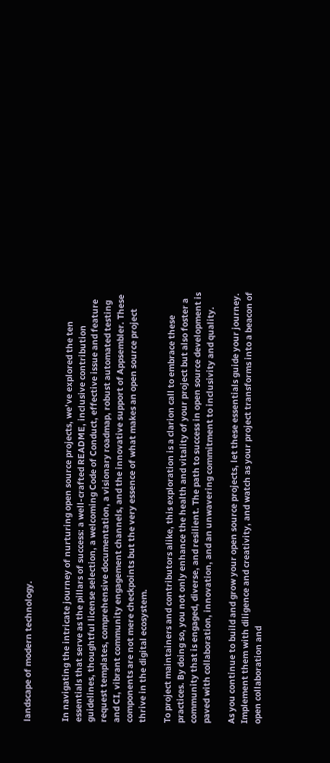landscape of modern technology.


In navigating the intricate journey of nurturing open source projects, we’ve explored the ten essentials that serve as the pillars of success: a well-crafted README, inclusive contribution guidelines, thoughtful license selection, a welcoming Code of Conduct, effective issue and feature request templates, comprehensive documentation, a visionary roadmap, robust automated testing and CI, vibrant community engagement channels, and the innovative support of Appsembler. These components are not mere checkpoints but the very essence of what makes an open source project thrive in the digital ecosystem.

To project maintainers and contributors alike, this exploration is a clarion call to embrace these practices. By doing so, you not only enhance the health and vitality of your project but also foster a community that is engaged, diverse, and resilient. The path to success in open source development is paved with collaboration, innovation, and an unwavering commitment to inclusivity and quality.

As you continue to build and grow your open source projects, let these essentials guide your journey. Implement them with diligence and creativity, and watch as your project transforms into a beacon of open collaboration and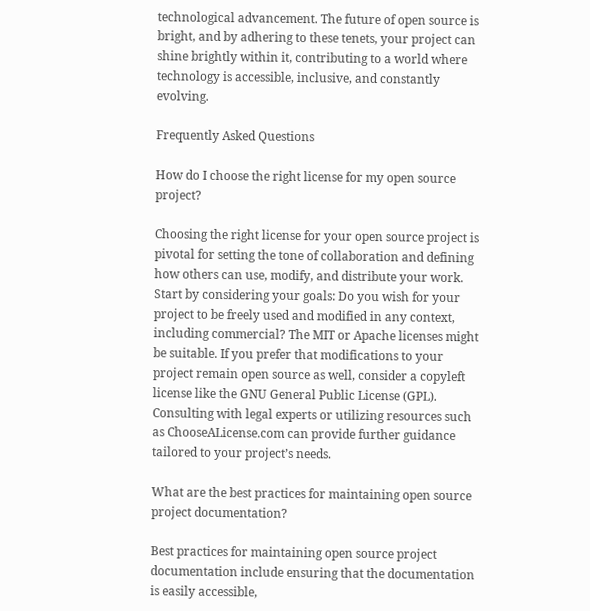technological advancement. The future of open source is bright, and by adhering to these tenets, your project can shine brightly within it, contributing to a world where technology is accessible, inclusive, and constantly evolving.

Frequently Asked Questions

How do I choose the right license for my open source project?

Choosing the right license for your open source project is pivotal for setting the tone of collaboration and defining how others can use, modify, and distribute your work. Start by considering your goals: Do you wish for your project to be freely used and modified in any context, including commercial? The MIT or Apache licenses might be suitable. If you prefer that modifications to your project remain open source as well, consider a copyleft license like the GNU General Public License (GPL). Consulting with legal experts or utilizing resources such as ChooseALicense.com can provide further guidance tailored to your project’s needs.

What are the best practices for maintaining open source project documentation?

Best practices for maintaining open source project documentation include ensuring that the documentation is easily accessible,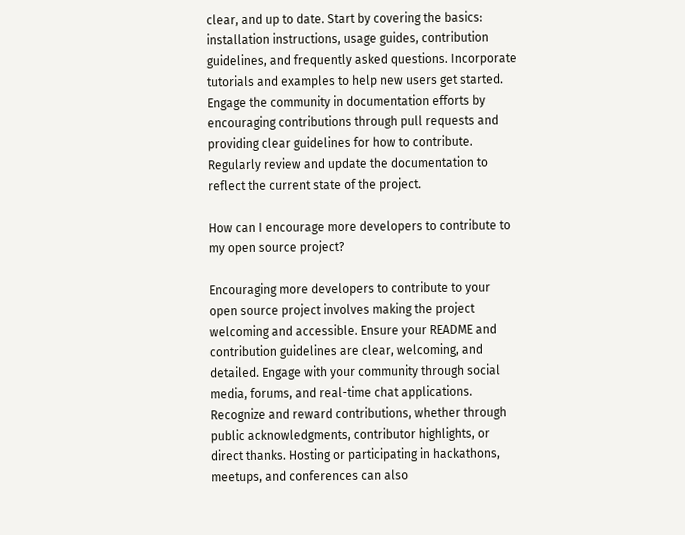clear, and up to date. Start by covering the basics: installation instructions, usage guides, contribution guidelines, and frequently asked questions. Incorporate tutorials and examples to help new users get started. Engage the community in documentation efforts by encouraging contributions through pull requests and providing clear guidelines for how to contribute. Regularly review and update the documentation to reflect the current state of the project.

How can I encourage more developers to contribute to my open source project?

Encouraging more developers to contribute to your open source project involves making the project welcoming and accessible. Ensure your README and contribution guidelines are clear, welcoming, and detailed. Engage with your community through social media, forums, and real-time chat applications. Recognize and reward contributions, whether through public acknowledgments, contributor highlights, or direct thanks. Hosting or participating in hackathons, meetups, and conferences can also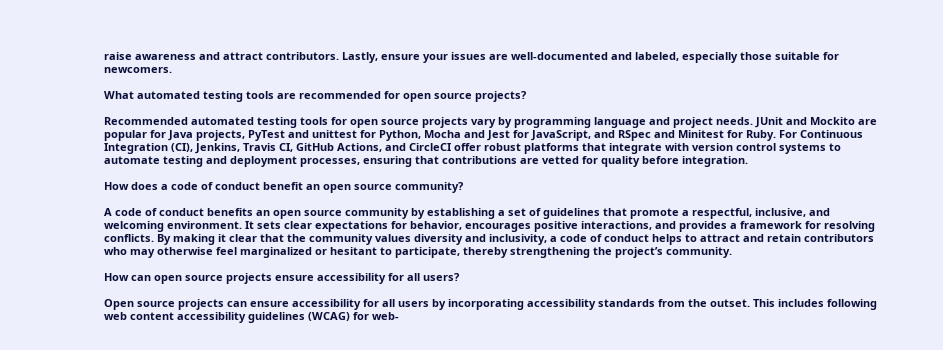raise awareness and attract contributors. Lastly, ensure your issues are well-documented and labeled, especially those suitable for newcomers.

What automated testing tools are recommended for open source projects?

Recommended automated testing tools for open source projects vary by programming language and project needs. JUnit and Mockito are popular for Java projects, PyTest and unittest for Python, Mocha and Jest for JavaScript, and RSpec and Minitest for Ruby. For Continuous Integration (CI), Jenkins, Travis CI, GitHub Actions, and CircleCI offer robust platforms that integrate with version control systems to automate testing and deployment processes, ensuring that contributions are vetted for quality before integration.

How does a code of conduct benefit an open source community?

A code of conduct benefits an open source community by establishing a set of guidelines that promote a respectful, inclusive, and welcoming environment. It sets clear expectations for behavior, encourages positive interactions, and provides a framework for resolving conflicts. By making it clear that the community values diversity and inclusivity, a code of conduct helps to attract and retain contributors who may otherwise feel marginalized or hesitant to participate, thereby strengthening the project’s community.

How can open source projects ensure accessibility for all users?

Open source projects can ensure accessibility for all users by incorporating accessibility standards from the outset. This includes following web content accessibility guidelines (WCAG) for web-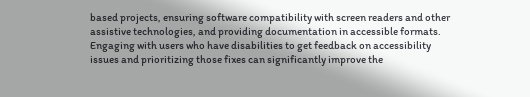based projects, ensuring software compatibility with screen readers and other assistive technologies, and providing documentation in accessible formats. Engaging with users who have disabilities to get feedback on accessibility issues and prioritizing those fixes can significantly improve the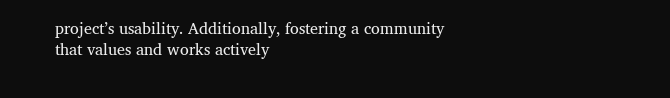project’s usability. Additionally, fostering a community that values and works actively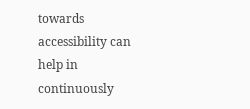towards accessibility can help in continuously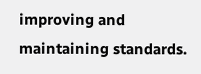improving and maintaining standards.